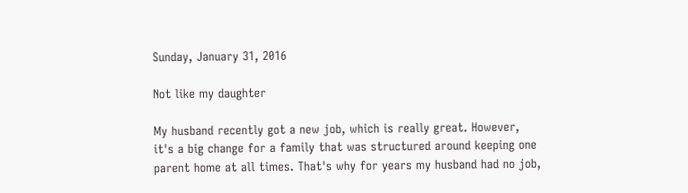Sunday, January 31, 2016

Not like my daughter

My husband recently got a new job, which is really great. However, it's a big change for a family that was structured around keeping one parent home at all times. That's why for years my husband had no job,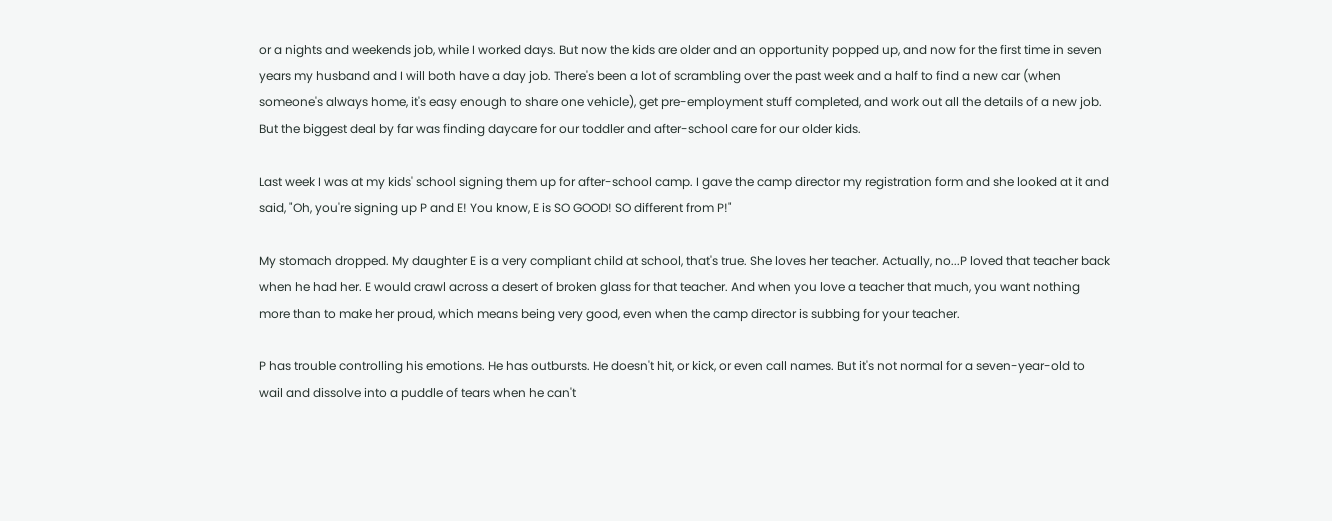or a nights and weekends job, while I worked days. But now the kids are older and an opportunity popped up, and now for the first time in seven years my husband and I will both have a day job. There's been a lot of scrambling over the past week and a half to find a new car (when someone's always home, it's easy enough to share one vehicle), get pre-employment stuff completed, and work out all the details of a new job. But the biggest deal by far was finding daycare for our toddler and after-school care for our older kids.

Last week I was at my kids' school signing them up for after-school camp. I gave the camp director my registration form and she looked at it and said, "Oh, you're signing up P and E! You know, E is SO GOOD! SO different from P!"

My stomach dropped. My daughter E is a very compliant child at school, that's true. She loves her teacher. Actually, no...P loved that teacher back when he had her. E would crawl across a desert of broken glass for that teacher. And when you love a teacher that much, you want nothing more than to make her proud, which means being very good, even when the camp director is subbing for your teacher.

P has trouble controlling his emotions. He has outbursts. He doesn't hit, or kick, or even call names. But it's not normal for a seven-year-old to wail and dissolve into a puddle of tears when he can't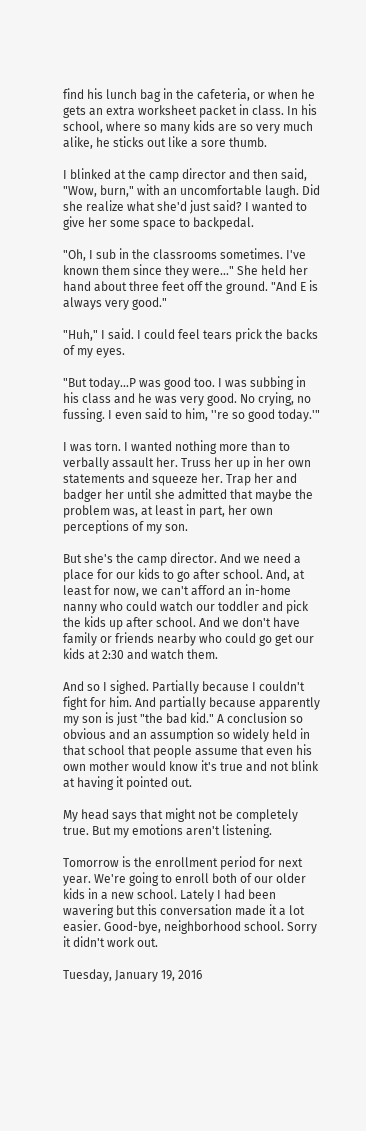find his lunch bag in the cafeteria, or when he gets an extra worksheet packet in class. In his school, where so many kids are so very much alike, he sticks out like a sore thumb.

I blinked at the camp director and then said, "Wow, burn," with an uncomfortable laugh. Did she realize what she'd just said? I wanted to give her some space to backpedal.

"Oh, I sub in the classrooms sometimes. I've known them since they were..." She held her hand about three feet off the ground. "And E is always very good."

"Huh," I said. I could feel tears prick the backs of my eyes.

"But today...P was good too. I was subbing in his class and he was very good. No crying, no fussing. I even said to him, ''re so good today.'"

I was torn. I wanted nothing more than to verbally assault her. Truss her up in her own statements and squeeze her. Trap her and badger her until she admitted that maybe the problem was, at least in part, her own perceptions of my son.

But she's the camp director. And we need a place for our kids to go after school. And, at least for now, we can't afford an in-home nanny who could watch our toddler and pick the kids up after school. And we don't have family or friends nearby who could go get our kids at 2:30 and watch them.

And so I sighed. Partially because I couldn't fight for him. And partially because apparently my son is just "the bad kid." A conclusion so obvious and an assumption so widely held in that school that people assume that even his own mother would know it's true and not blink at having it pointed out.

My head says that might not be completely true. But my emotions aren't listening.

Tomorrow is the enrollment period for next year. We're going to enroll both of our older kids in a new school. Lately I had been wavering but this conversation made it a lot easier. Good-bye, neighborhood school. Sorry it didn't work out.

Tuesday, January 19, 2016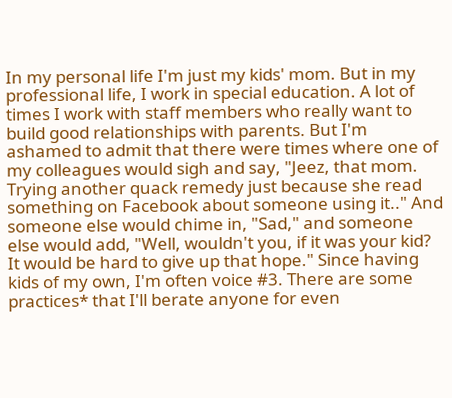In my personal life I'm just my kids' mom. But in my professional life, I work in special education. A lot of times I work with staff members who really want to build good relationships with parents. But I'm ashamed to admit that there were times where one of my colleagues would sigh and say, "Jeez, that mom. Trying another quack remedy just because she read something on Facebook about someone using it.." And someone else would chime in, "Sad," and someone else would add, "Well, wouldn't you, if it was your kid? It would be hard to give up that hope." Since having kids of my own, I'm often voice #3. There are some practices* that I'll berate anyone for even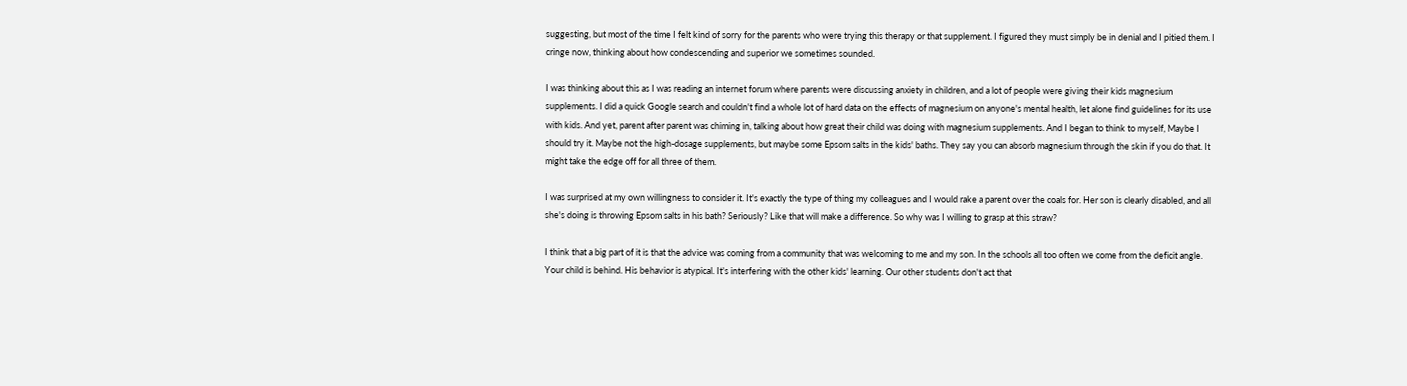suggesting, but most of the time I felt kind of sorry for the parents who were trying this therapy or that supplement. I figured they must simply be in denial and I pitied them. I cringe now, thinking about how condescending and superior we sometimes sounded.

I was thinking about this as I was reading an internet forum where parents were discussing anxiety in children, and a lot of people were giving their kids magnesium supplements. I did a quick Google search and couldn't find a whole lot of hard data on the effects of magnesium on anyone's mental health, let alone find guidelines for its use with kids. And yet, parent after parent was chiming in, talking about how great their child was doing with magnesium supplements. And I began to think to myself, Maybe I should try it. Maybe not the high-dosage supplements, but maybe some Epsom salts in the kids' baths. They say you can absorb magnesium through the skin if you do that. It might take the edge off for all three of them.

I was surprised at my own willingness to consider it. It's exactly the type of thing my colleagues and I would rake a parent over the coals for. Her son is clearly disabled, and all she's doing is throwing Epsom salts in his bath? Seriously? Like that will make a difference. So why was I willing to grasp at this straw?

I think that a big part of it is that the advice was coming from a community that was welcoming to me and my son. In the schools all too often we come from the deficit angle. Your child is behind. His behavior is atypical. It's interfering with the other kids' learning. Our other students don't act that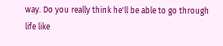way. Do you really think he'll be able to go through life like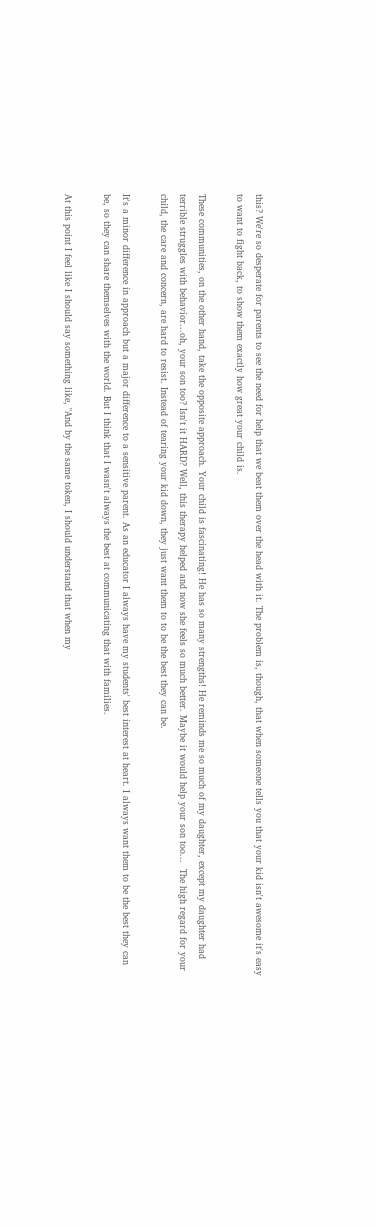this? We're so desperate for parents to see the need for help that we beat them over the head with it. The problem is, though, that when someone tells you that your kid isn't awesome it's easy to want to fight back, to show them exactly how great your child is.

These communities, on the other hand, take the opposite approach. Your child is fascinating! He has so many strengths! He reminds me so much of my daughter, except my daughter had terrible struggles with behavior...oh, your son too? Isn't it HARD? Well, this therapy helped and now she feels so much better. Maybe it would help your son too...  The high regard for your child, the care and concern, are hard to resist. Instead of tearing your kid down, they just want them to to be the best they can be.

It's a minor difference in approach but a major difference to a sensitive parent. As an educator I always have my students' best interest at heart. I always want them to be the best they can be, so they can share themselves with the world. But I think that I wasn't always the best at communicating that with families.

At this point I feel like I should say something like, "And by the same token, I should understand that when my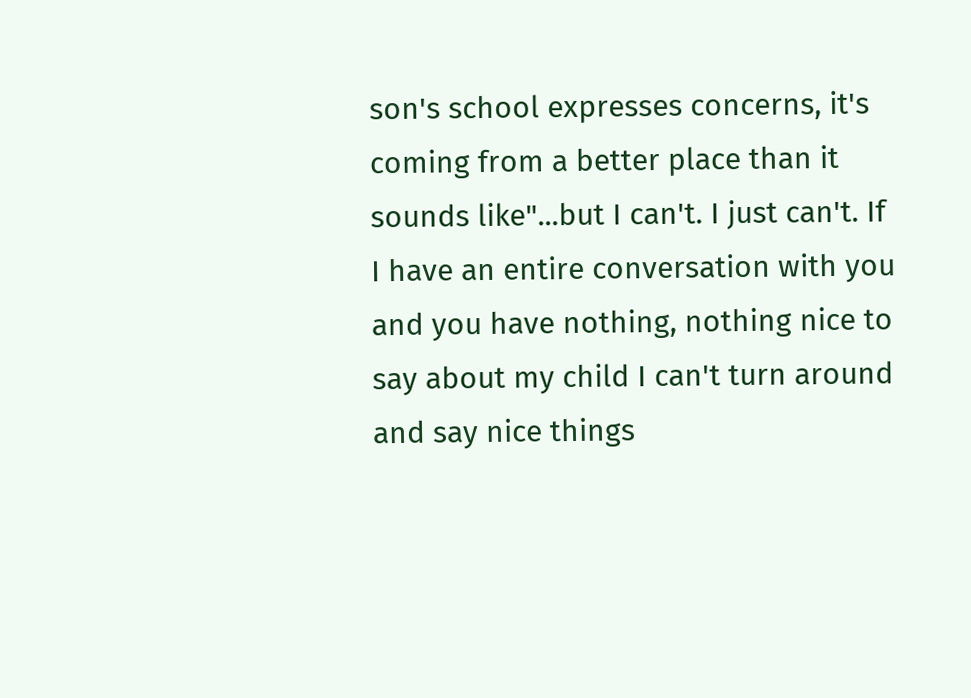son's school expresses concerns, it's coming from a better place than it sounds like"...but I can't. I just can't. If I have an entire conversation with you and you have nothing, nothing nice to say about my child I can't turn around and say nice things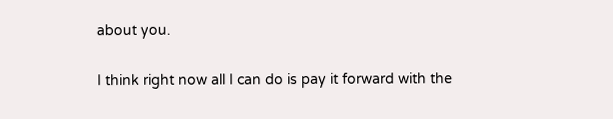about you.

I think right now all I can do is pay it forward with the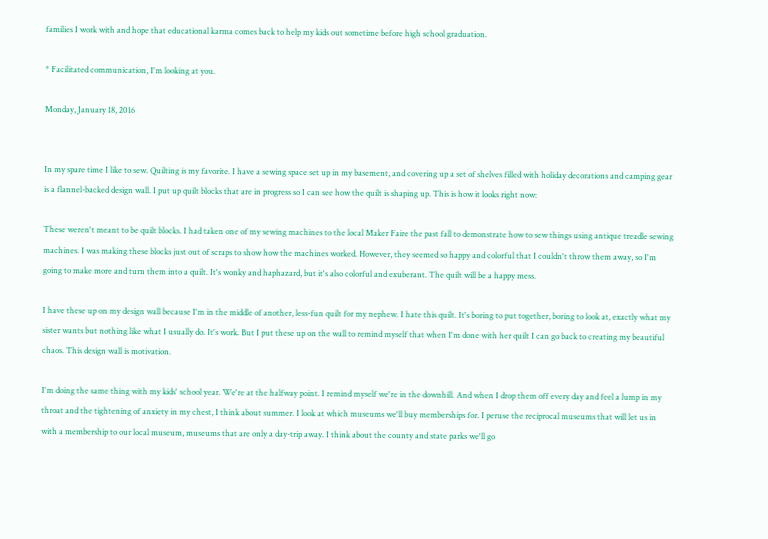families I work with and hope that educational karma comes back to help my kids out sometime before high school graduation.

* Facilitated communication, I'm looking at you.

Monday, January 18, 2016


In my spare time I like to sew. Quilting is my favorite. I have a sewing space set up in my basement, and covering up a set of shelves filled with holiday decorations and camping gear is a flannel-backed design wall. I put up quilt blocks that are in progress so I can see how the quilt is shaping up. This is how it looks right now:

These weren't meant to be quilt blocks. I had taken one of my sewing machines to the local Maker Faire the past fall to demonstrate how to sew things using antique treadle sewing machines. I was making these blocks just out of scraps to show how the machines worked. However, they seemed so happy and colorful that I couldn't throw them away, so I'm going to make more and turn them into a quilt. It's wonky and haphazard, but it's also colorful and exuberant. The quilt will be a happy mess.

I have these up on my design wall because I'm in the middle of another, less-fun quilt for my nephew. I hate this quilt. It's boring to put together, boring to look at, exactly what my sister wants but nothing like what I usually do. It's work. But I put these up on the wall to remind myself that when I'm done with her quilt I can go back to creating my beautiful chaos. This design wall is motivation.

I'm doing the same thing with my kids' school year. We're at the halfway point. I remind myself we're in the downhill. And when I drop them off every day and feel a lump in my throat and the tightening of anxiety in my chest, I think about summer. I look at which museums we'll buy memberships for. I peruse the reciprocal museums that will let us in with a membership to our local museum, museums that are only a day-trip away. I think about the county and state parks we'll go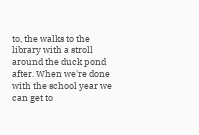to, the walks to the library with a stroll around the duck pond after. When we're done with the school year we can get to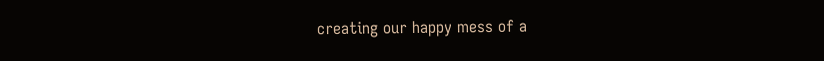creating our happy mess of a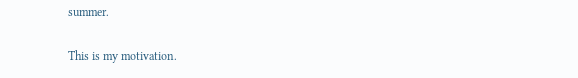summer.

This is my motivation.